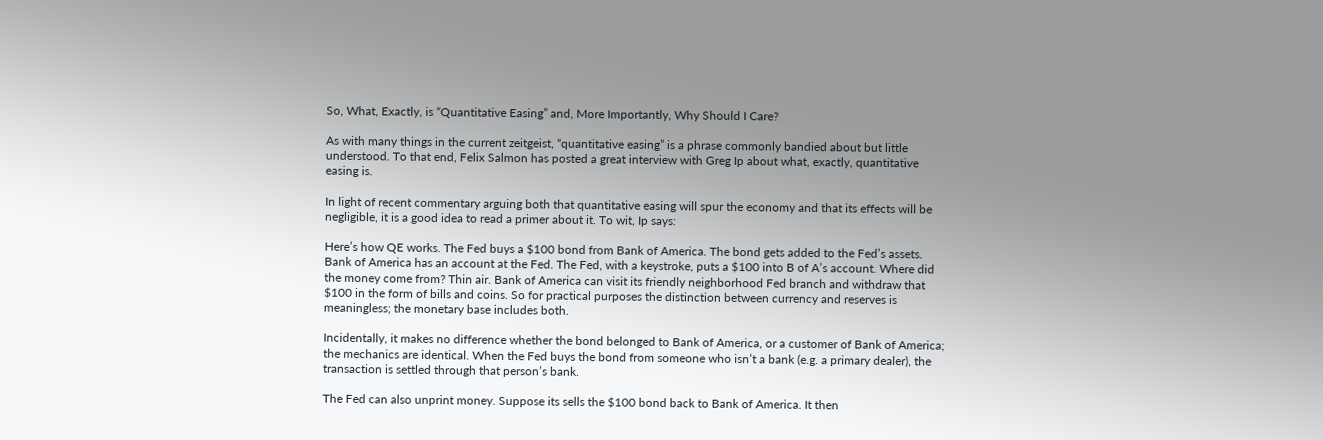So, What, Exactly, is “Quantitative Easing” and, More Importantly, Why Should I Care?

As with many things in the current zeitgeist, “quantitative easing” is a phrase commonly bandied about but little understood. To that end, Felix Salmon has posted a great interview with Greg Ip about what, exactly, quantitative easing is.

In light of recent commentary arguing both that quantitative easing will spur the economy and that its effects will be negligible, it is a good idea to read a primer about it. To wit, Ip says:

Here’s how QE works. The Fed buys a $100 bond from Bank of America. The bond gets added to the Fed’s assets. Bank of America has an account at the Fed. The Fed, with a keystroke, puts a $100 into B of A’s account. Where did the money come from? Thin air. Bank of America can visit its friendly neighborhood Fed branch and withdraw that $100 in the form of bills and coins. So for practical purposes the distinction between currency and reserves is meaningless; the monetary base includes both.

Incidentally, it makes no difference whether the bond belonged to Bank of America, or a customer of Bank of America; the mechanics are identical. When the Fed buys the bond from someone who isn’t a bank (e.g. a primary dealer), the transaction is settled through that person’s bank.

The Fed can also unprint money. Suppose its sells the $100 bond back to Bank of America. It then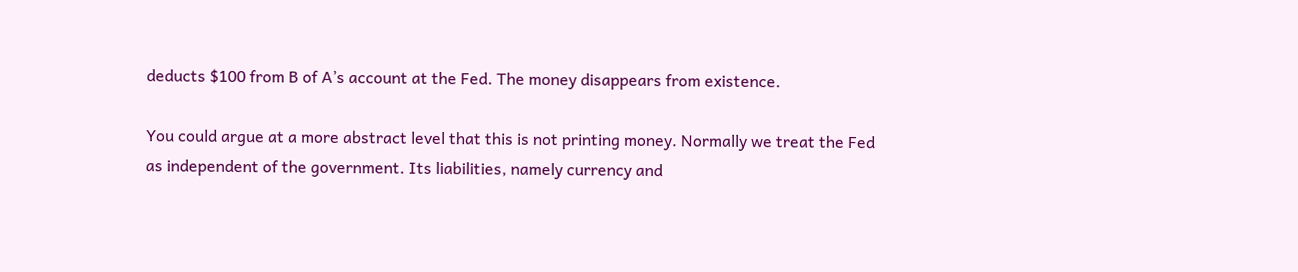deducts $100 from B of A’s account at the Fed. The money disappears from existence.

You could argue at a more abstract level that this is not printing money. Normally we treat the Fed as independent of the government. Its liabilities, namely currency and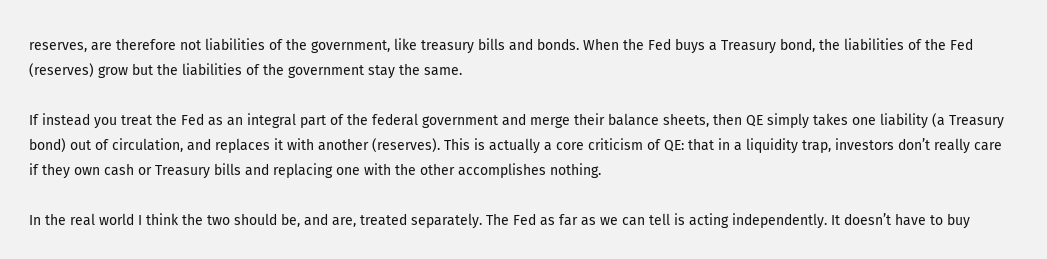reserves, are therefore not liabilities of the government, like treasury bills and bonds. When the Fed buys a Treasury bond, the liabilities of the Fed (reserves) grow but the liabilities of the government stay the same.

If instead you treat the Fed as an integral part of the federal government and merge their balance sheets, then QE simply takes one liability (a Treasury bond) out of circulation, and replaces it with another (reserves). This is actually a core criticism of QE: that in a liquidity trap, investors don’t really care if they own cash or Treasury bills and replacing one with the other accomplishes nothing.

In the real world I think the two should be, and are, treated separately. The Fed as far as we can tell is acting independently. It doesn’t have to buy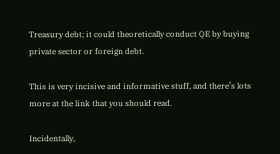Treasury debt; it could theoretically conduct QE by buying private sector or foreign debt.

This is very incisive and informative stuff, and there’s lots more at the link that you should read.

Incidentally,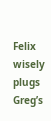Felix wisely plugs Greg’s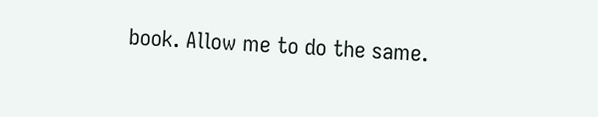book. Allow me to do the same.